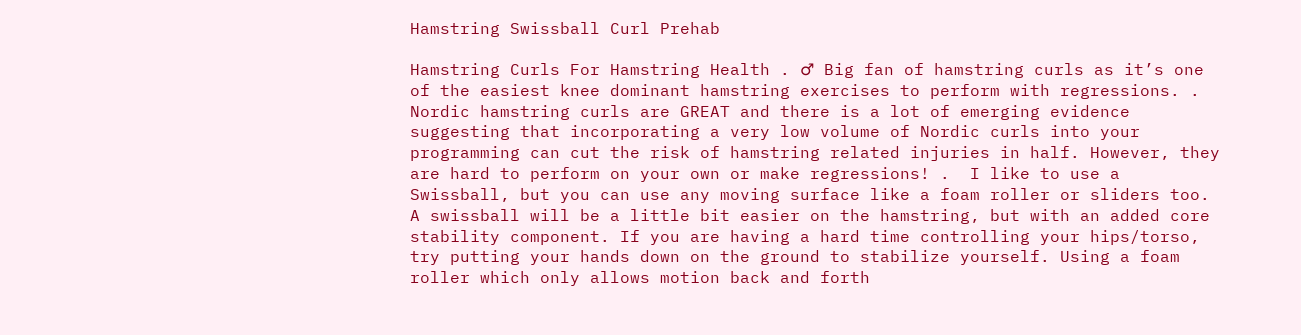Hamstring Swissball Curl Prehab

Hamstring Curls For Hamstring Health . ♂ Big fan of hamstring curls as it’s one of the easiest knee dominant hamstring exercises to perform with regressions. .  Nordic hamstring curls are GREAT and there is a lot of emerging evidence suggesting that incorporating a very low volume of Nordic curls into your programming can cut the risk of hamstring related injuries in half. However, they are hard to perform on your own or make regressions! .  I like to use a Swissball, but you can use any moving surface like a foam roller or sliders too. A swissball will be a little bit easier on the hamstring, but with an added core stability component. If you are having a hard time controlling your hips/torso, try putting your hands down on the ground to stabilize yourself. Using a foam roller which only allows motion back and forth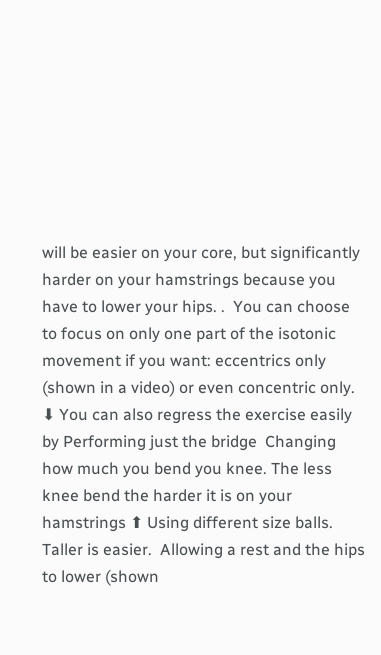will be easier on your core, but significantly harder on your hamstrings because you have to lower your hips. .  You can choose to focus on only one part of the isotonic movement if you want: eccentrics only (shown in a video) or even concentric only. ⬇ You can also regress the exercise easily by Performing just the bridge  Changing how much you bend you knee. The less knee bend the harder it is on your hamstrings ⬆ Using different size balls. Taller is easier.  Allowing a rest and the hips to lower (shown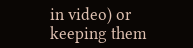in video) or keeping them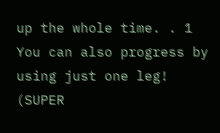up the whole time. . 1 You can also progress by using just one leg! (SUPER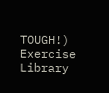TOUGH!)
Exercise Library